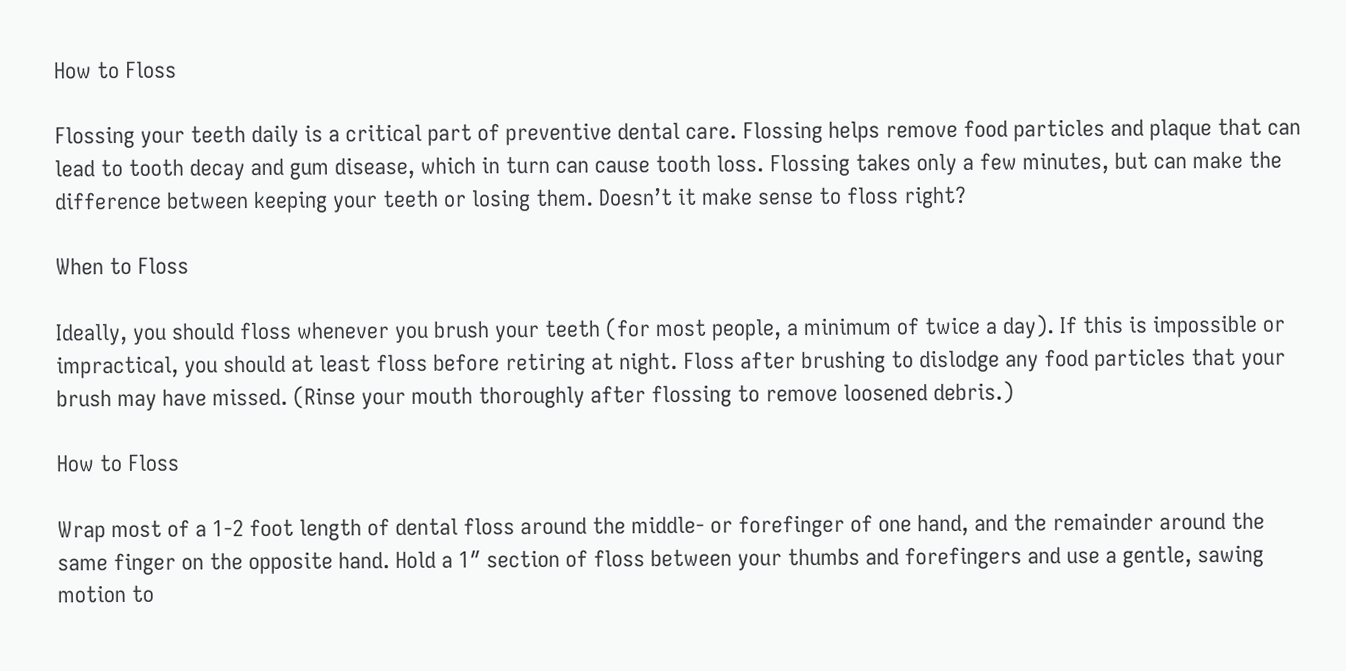How to Floss

Flossing your teeth daily is a critical part of preventive dental care. Flossing helps remove food particles and plaque that can lead to tooth decay and gum disease, which in turn can cause tooth loss. Flossing takes only a few minutes, but can make the difference between keeping your teeth or losing them. Doesn’t it make sense to floss right?

When to Floss

Ideally, you should floss whenever you brush your teeth (for most people, a minimum of twice a day). If this is impossible or impractical, you should at least floss before retiring at night. Floss after brushing to dislodge any food particles that your brush may have missed. (Rinse your mouth thoroughly after flossing to remove loosened debris.)

How to Floss

Wrap most of a 1-2 foot length of dental floss around the middle- or forefinger of one hand, and the remainder around the same finger on the opposite hand. Hold a 1″ section of floss between your thumbs and forefingers and use a gentle, sawing motion to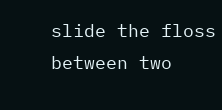slide the floss between two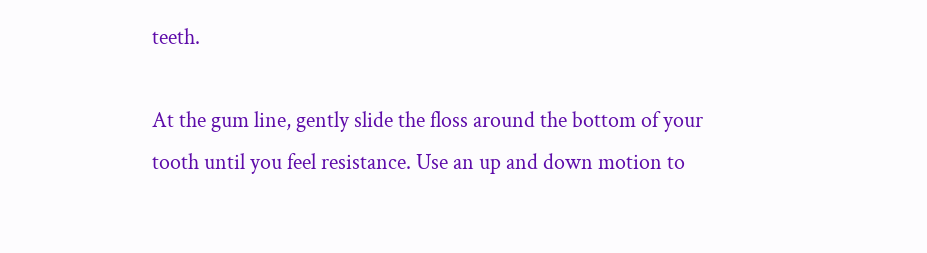teeth.

At the gum line, gently slide the floss around the bottom of your tooth until you feel resistance. Use an up and down motion to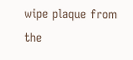wipe plaque from the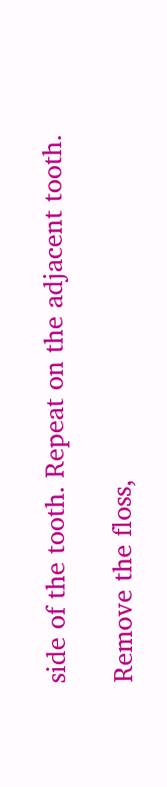side of the tooth. Repeat on the adjacent tooth.

Remove the floss,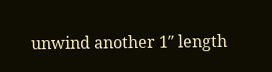unwind another 1″ length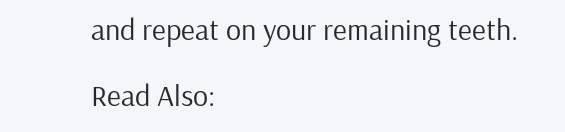and repeat on your remaining teeth.

Read Also: